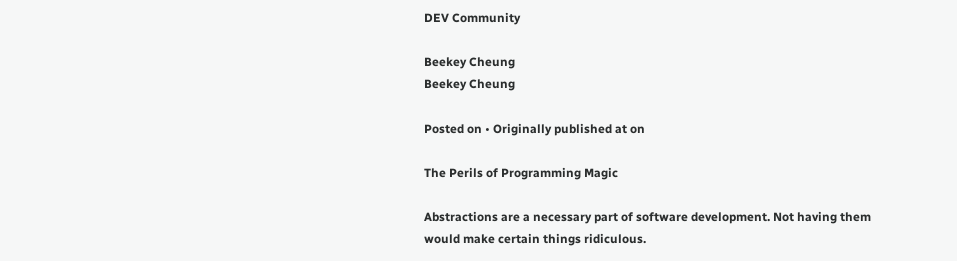DEV Community

Beekey Cheung
Beekey Cheung

Posted on • Originally published at on

The Perils of Programming Magic

Abstractions are a necessary part of software development. Not having them would make certain things ridiculous.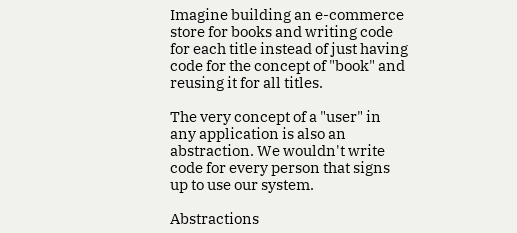Imagine building an e-commerce store for books and writing code for each title instead of just having code for the concept of "book" and reusing it for all titles.

The very concept of a "user" in any application is also an abstraction. We wouldn't write code for every person that signs up to use our system.

Abstractions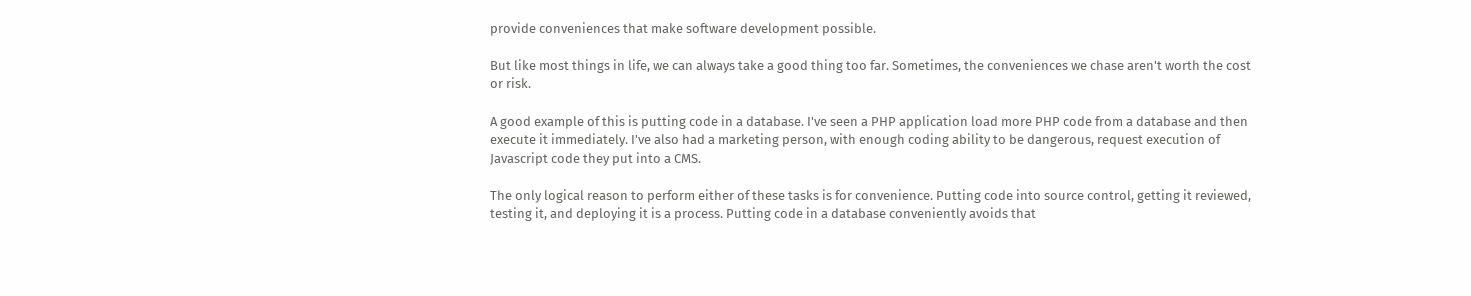provide conveniences that make software development possible.

But like most things in life, we can always take a good thing too far. Sometimes, the conveniences we chase aren't worth the cost or risk.

A good example of this is putting code in a database. I've seen a PHP application load more PHP code from a database and then execute it immediately. I've also had a marketing person, with enough coding ability to be dangerous, request execution of Javascript code they put into a CMS.

The only logical reason to perform either of these tasks is for convenience. Putting code into source control, getting it reviewed, testing it, and deploying it is a process. Putting code in a database conveniently avoids that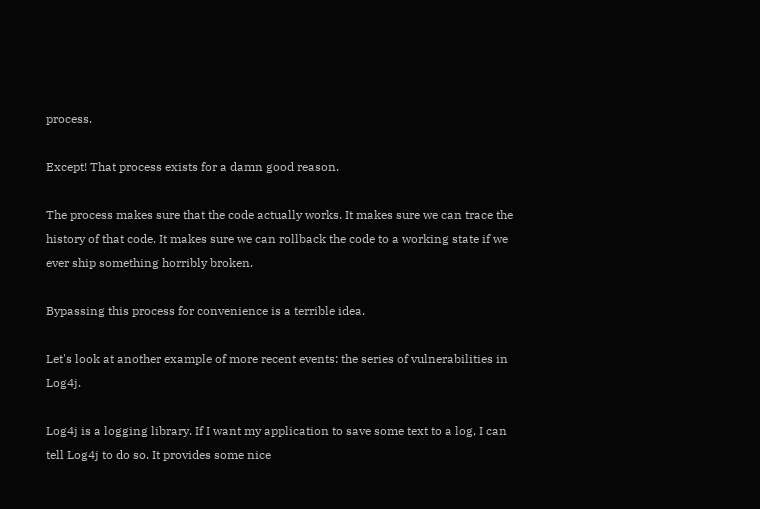process.

Except! That process exists for a damn good reason.

The process makes sure that the code actually works. It makes sure we can trace the history of that code. It makes sure we can rollback the code to a working state if we ever ship something horribly broken.

Bypassing this process for convenience is a terrible idea.

Let's look at another example of more recent events: the series of vulnerabilities in Log4j.

Log4j is a logging library. If I want my application to save some text to a log, I can tell Log4j to do so. It provides some nice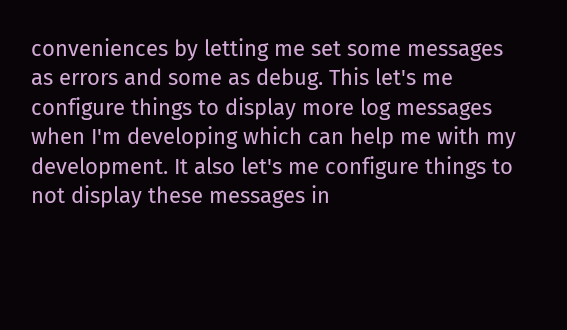conveniences by letting me set some messages as errors and some as debug. This let's me configure things to display more log messages when I'm developing which can help me with my development. It also let's me configure things to not display these messages in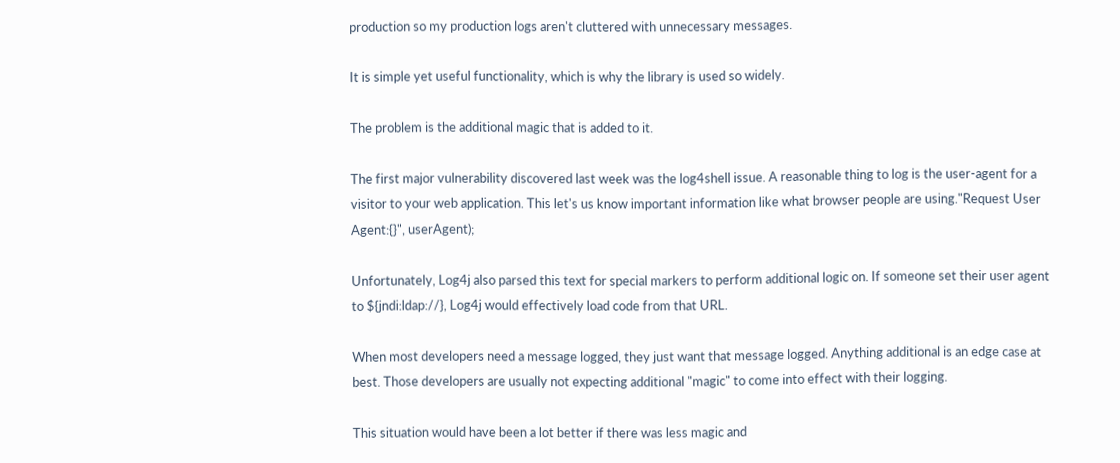production so my production logs aren't cluttered with unnecessary messages.

It is simple yet useful functionality, which is why the library is used so widely.

The problem is the additional magic that is added to it.

The first major vulnerability discovered last week was the log4shell issue. A reasonable thing to log is the user-agent for a visitor to your web application. This let's us know important information like what browser people are using."Request User Agent:{}", userAgent);

Unfortunately, Log4j also parsed this text for special markers to perform additional logic on. If someone set their user agent to ${jndi:ldap://}, Log4j would effectively load code from that URL.

When most developers need a message logged, they just want that message logged. Anything additional is an edge case at best. Those developers are usually not expecting additional "magic" to come into effect with their logging.

This situation would have been a lot better if there was less magic and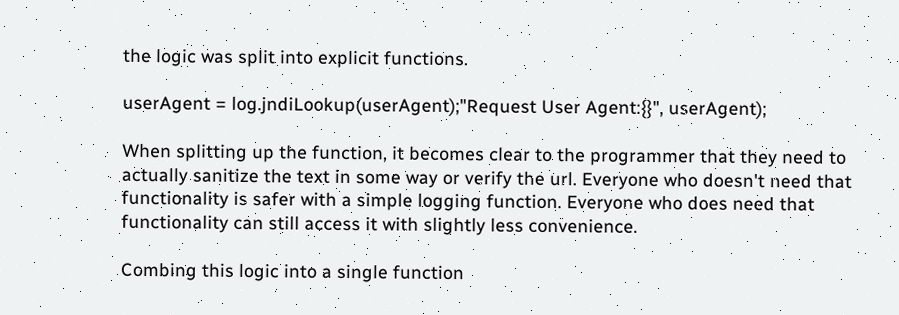the logic was split into explicit functions.

userAgent = log.jndiLookup(userAgent);"Request User Agent:{}", userAgent);

When splitting up the function, it becomes clear to the programmer that they need to actually sanitize the text in some way or verify the url. Everyone who doesn't need that functionality is safer with a simple logging function. Everyone who does need that functionality can still access it with slightly less convenience.

Combing this logic into a single function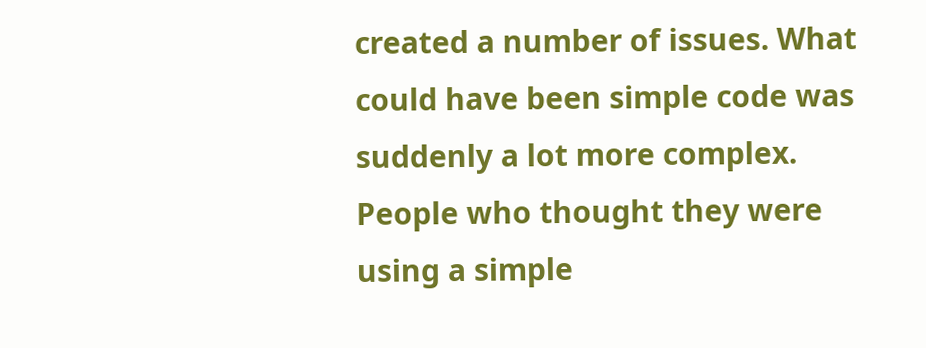created a number of issues. What could have been simple code was suddenly a lot more complex. People who thought they were using a simple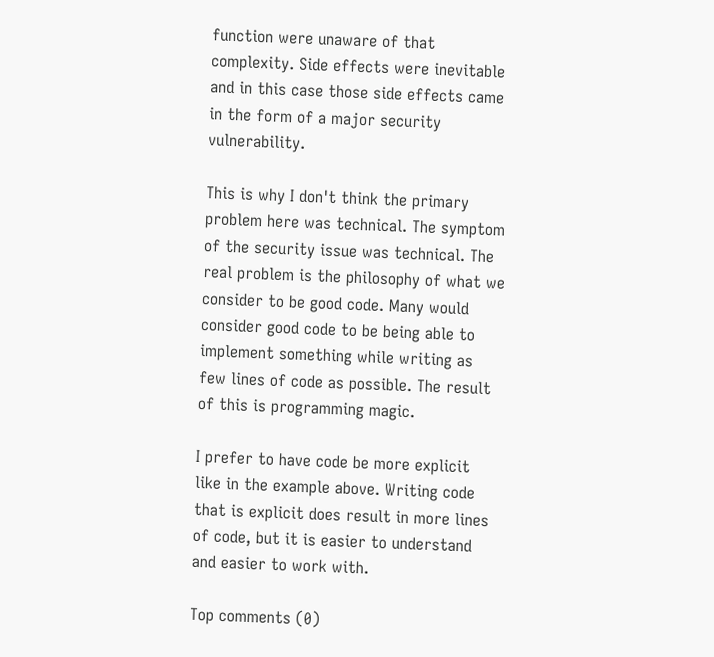function were unaware of that complexity. Side effects were inevitable and in this case those side effects came in the form of a major security vulnerability.

This is why I don't think the primary problem here was technical. The symptom of the security issue was technical. The real problem is the philosophy of what we consider to be good code. Many would consider good code to be being able to implement something while writing as few lines of code as possible. The result of this is programming magic.

I prefer to have code be more explicit like in the example above. Writing code that is explicit does result in more lines of code, but it is easier to understand and easier to work with.

Top comments (0)